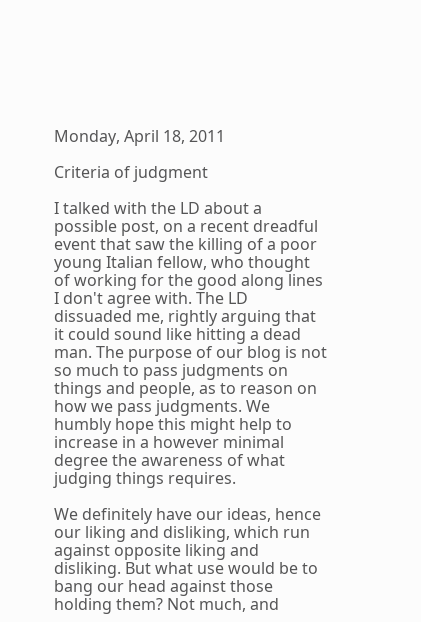Monday, April 18, 2011

Criteria of judgment

I talked with the LD about a possible post, on a recent dreadful event that saw the killing of a poor young Italian fellow, who thought of working for the good along lines I don't agree with. The LD dissuaded me, rightly arguing that it could sound like hitting a dead man. The purpose of our blog is not so much to pass judgments on things and people, as to reason on how we pass judgments. We humbly hope this might help to increase in a however minimal degree the awareness of what judging things requires.

We definitely have our ideas, hence our liking and disliking, which run against opposite liking and disliking. But what use would be to bang our head against those holding them? Not much, and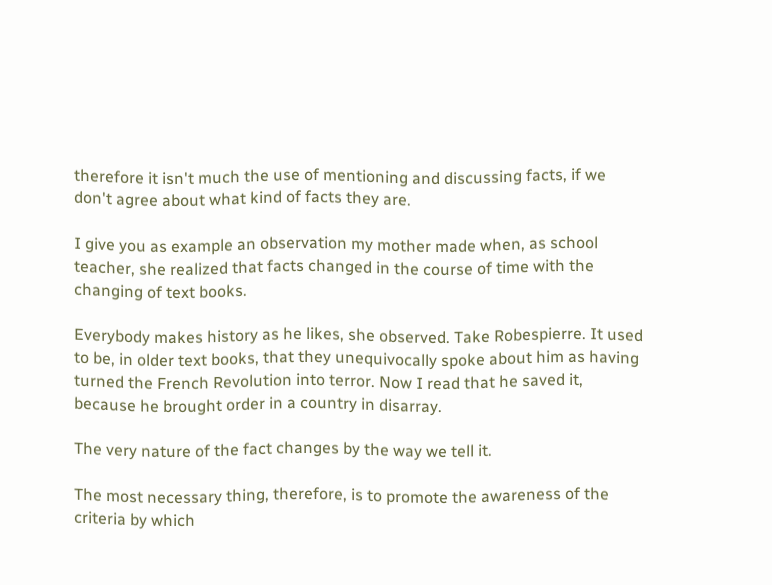therefore it isn't much the use of mentioning and discussing facts, if we don't agree about what kind of facts they are.

I give you as example an observation my mother made when, as school teacher, she realized that facts changed in the course of time with the changing of text books.

Everybody makes history as he likes, she observed. Take Robespierre. It used to be, in older text books, that they unequivocally spoke about him as having turned the French Revolution into terror. Now I read that he saved it, because he brought order in a country in disarray.

The very nature of the fact changes by the way we tell it.

The most necessary thing, therefore, is to promote the awareness of the criteria by which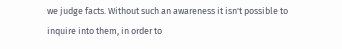we judge facts. Without such an awareness it isn't possible to inquire into them, in order to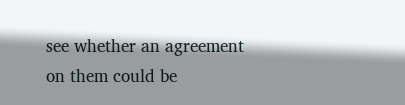see whether an agreement on them could be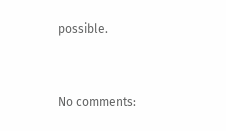possible.


No comments: